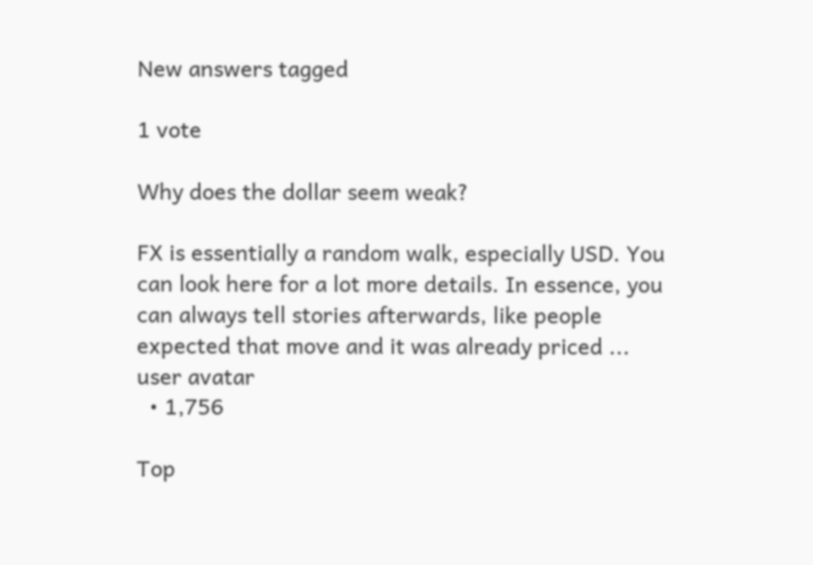New answers tagged

1 vote

Why does the dollar seem weak?

FX is essentially a random walk, especially USD. You can look here for a lot more details. In essence, you can always tell stories afterwards, like people expected that move and it was already priced ...
user avatar
  • 1,756

Top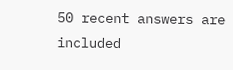50 recent answers are included